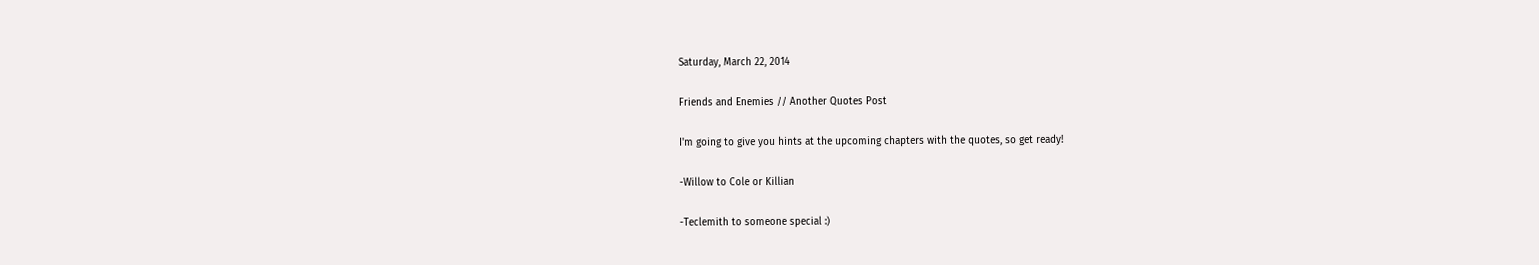Saturday, March 22, 2014

Friends and Enemies // Another Quotes Post

I'm going to give you hints at the upcoming chapters with the quotes, so get ready!

-Willow to Cole or Killian

-Teclemith to someone special :)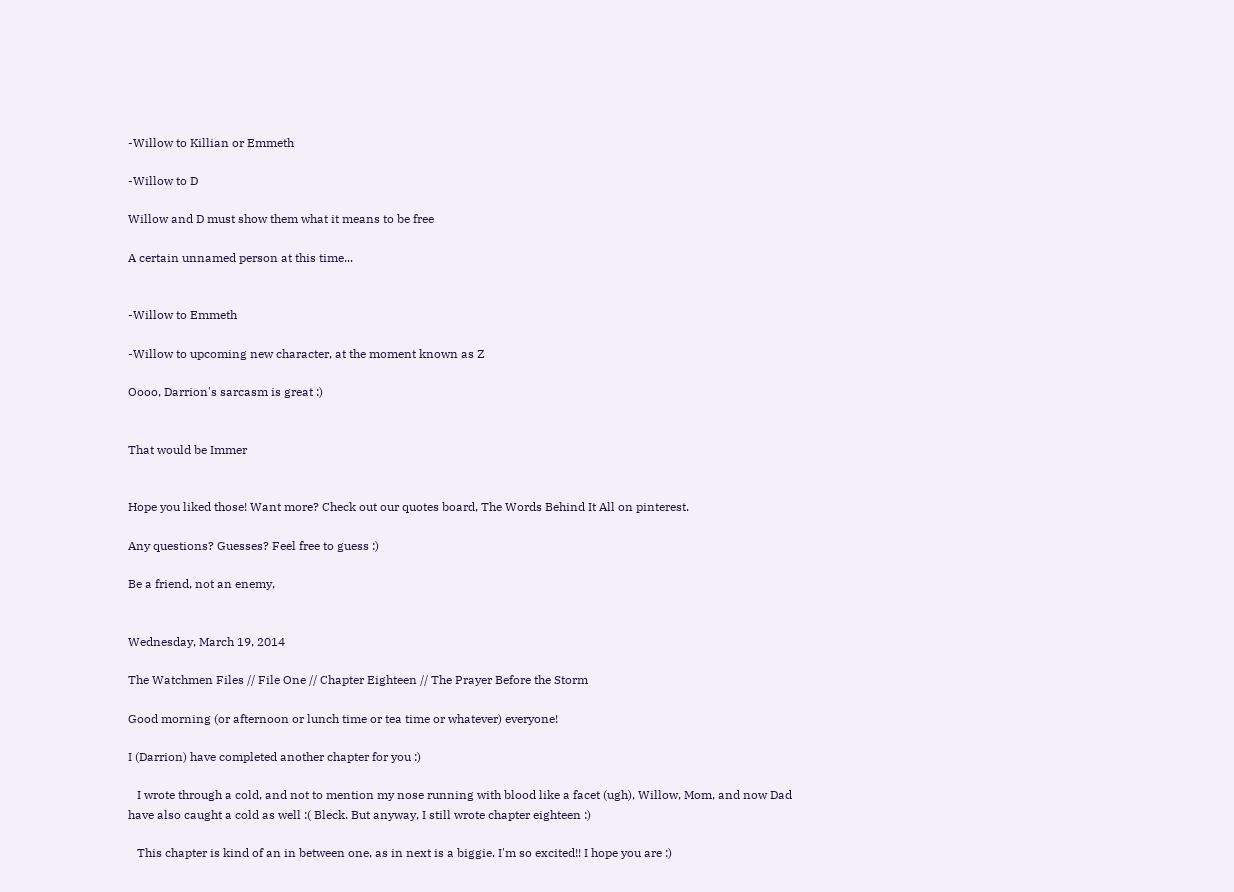-Willow to Killian or Emmeth

-Willow to D

Willow and D must show them what it means to be free

A certain unnamed person at this time...


-Willow to Emmeth

-Willow to upcoming new character, at the moment known as Z

Oooo, Darrion's sarcasm is great :)


That would be Immer


Hope you liked those! Want more? Check out our quotes board, The Words Behind It All on pinterest.

Any questions? Guesses? Feel free to guess :)

Be a friend, not an enemy,


Wednesday, March 19, 2014

The Watchmen Files // File One // Chapter Eighteen // The Prayer Before the Storm

Good morning (or afternoon or lunch time or tea time or whatever) everyone!

I (Darrion) have completed another chapter for you :)

   I wrote through a cold, and not to mention my nose running with blood like a facet (ugh), Willow, Mom, and now Dad have also caught a cold as well :( Bleck. But anyway, I still wrote chapter eighteen :)

   This chapter is kind of an in between one, as in next is a biggie. I'm so excited!! I hope you are :)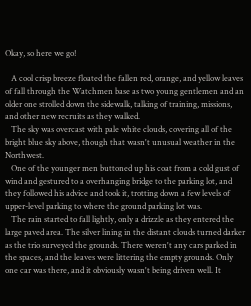Okay, so here we go!

   A cool crisp breeze floated the fallen red, orange, and yellow leaves of fall through the Watchmen base as two young gentlemen and an older one strolled down the sidewalk, talking of training, missions, and other new recruits as they walked.
   The sky was overcast with pale white clouds, covering all of the bright blue sky above, though that wasn't unusual weather in the Northwest.
   One of the younger men buttoned up his coat from a cold gust of wind and gestured to a overhanging bridge to the parking lot, and they followed his advice and took it, trotting down a few levels of upper-level parking to where the ground parking lot was.
   The rain started to fall lightly, only a drizzle as they entered the large paved area. The silver lining in the distant clouds turned darker as the trio surveyed the grounds. There weren't any cars parked in the spaces, and the leaves were littering the empty grounds. Only one car was there, and it obviously wasn't being driven well. It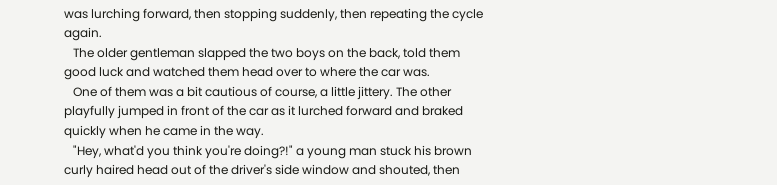was lurching forward, then stopping suddenly, then repeating the cycle again.
   The older gentleman slapped the two boys on the back, told them good luck and watched them head over to where the car was.
   One of them was a bit cautious of course, a little jittery. The other playfully jumped in front of the car as it lurched forward and braked quickly when he came in the way.
   "Hey, what'd you think you're doing?!" a young man stuck his brown curly haired head out of the driver's side window and shouted, then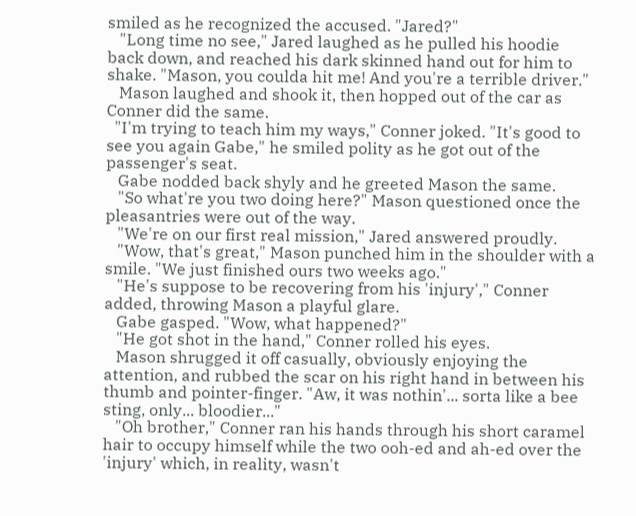smiled as he recognized the accused. "Jared?"
   "Long time no see," Jared laughed as he pulled his hoodie back down, and reached his dark skinned hand out for him to shake. "Mason, you coulda hit me! And you're a terrible driver."
   Mason laughed and shook it, then hopped out of the car as Conner did the same.
  "I'm trying to teach him my ways," Conner joked. "It's good to see you again Gabe," he smiled polity as he got out of the passenger's seat.
   Gabe nodded back shyly and he greeted Mason the same.
   "So what're you two doing here?" Mason questioned once the pleasantries were out of the way.
   "We're on our first real mission," Jared answered proudly.
   "Wow, that's great," Mason punched him in the shoulder with a smile. "We just finished ours two weeks ago."
   "He's suppose to be recovering from his 'injury'," Conner added, throwing Mason a playful glare.
   Gabe gasped. "Wow, what happened?"
   "He got shot in the hand," Conner rolled his eyes.
   Mason shrugged it off casually, obviously enjoying the attention, and rubbed the scar on his right hand in between his thumb and pointer-finger. "Aw, it was nothin'... sorta like a bee sting, only... bloodier..."
   "Oh brother," Conner ran his hands through his short caramel hair to occupy himself while the two ooh-ed and ah-ed over the 'injury' which, in reality, wasn't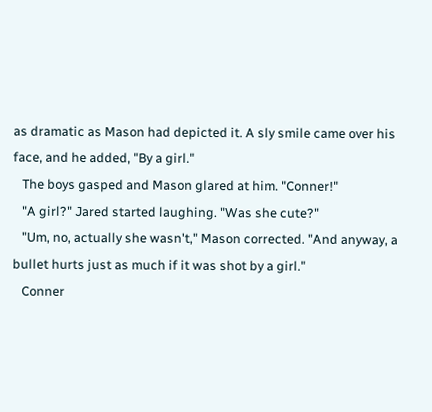as dramatic as Mason had depicted it. A sly smile came over his face, and he added, "By a girl."
   The boys gasped and Mason glared at him. "Conner!"
   "A girl?" Jared started laughing. "Was she cute?"
   "Um, no, actually she wasn't," Mason corrected. "And anyway, a bullet hurts just as much if it was shot by a girl."
   Conner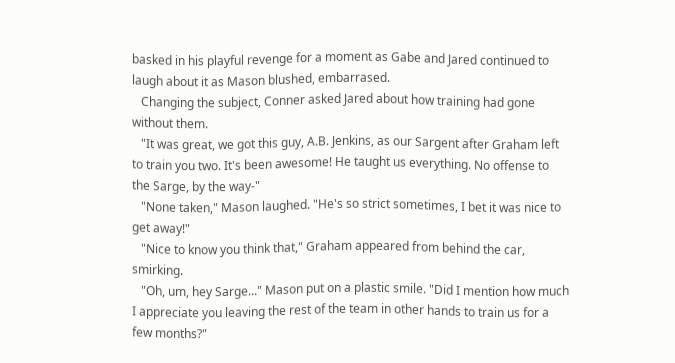basked in his playful revenge for a moment as Gabe and Jared continued to laugh about it as Mason blushed, embarrased.
   Changing the subject, Conner asked Jared about how training had gone without them.
   "It was great, we got this guy, A.B. Jenkins, as our Sargent after Graham left to train you two. It's been awesome! He taught us everything. No offense to the Sarge, by the way-"
   "None taken," Mason laughed. "He's so strict sometimes, I bet it was nice to get away!"
   "Nice to know you think that," Graham appeared from behind the car, smirking.
   "Oh, um, hey Sarge..." Mason put on a plastic smile. "Did I mention how much I appreciate you leaving the rest of the team in other hands to train us for a few months?"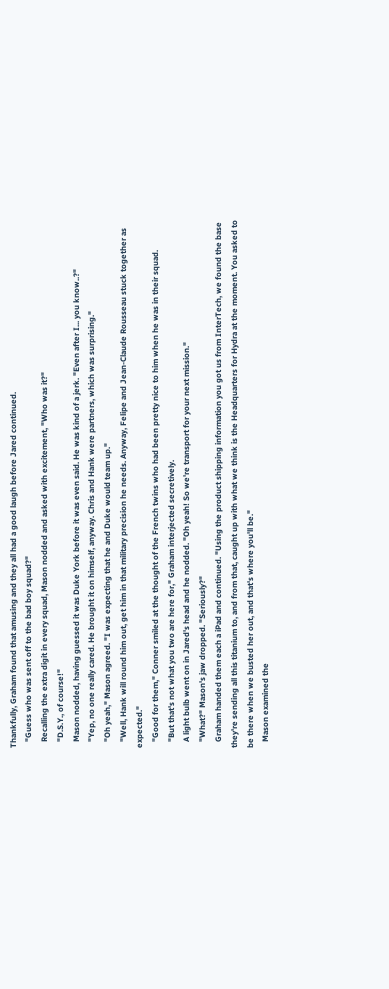Thankfully, Graham found that amusing and they all had a good laugh before Jared continued.
   "Guess who was sent off to the bad boy squad?"
   Recalling the extra digit in every squad, Mason nodded and asked with excitement, "Who was it?"
   "D.S.Y., of course!"
   Mason nodded, having guessed it was Duke York before it was even said. He was kind of a jerk. "Even after I... you know..?"
   "Yep, no one really cared. He brought it on himself, anyway. Chris and Hank were partners, which was surprising."
   "Oh yeah," Mason agreed. "I was expecting that he and Duke would team up."
   "Well, Hank will round him out, get him in that military precision he needs. Anyway, Felipe and Jean-Claude Rousseau stuck together as expected."
   "Good for them," Conner smiled at the thought of the French twins who had been pretty nice to him when he was in their squad.
   "But that's not what you two are here for," Graham interjected secretively.
   A light bulb went on in Jared's head and he nodded. "Oh yeah! So we're transport for your next mission."
   "What?" Mason's jaw dropped. "Seriously?"
   Graham handed them each a iPad and continued. "Using the product shipping information you got us from InterTech, we found the base they're sending all this titanium to, and from that, caught up with what we think is the Headquarters for Hydra at the moment. You asked to be there when we busted her out, and that's where you'll be."
   Mason examined the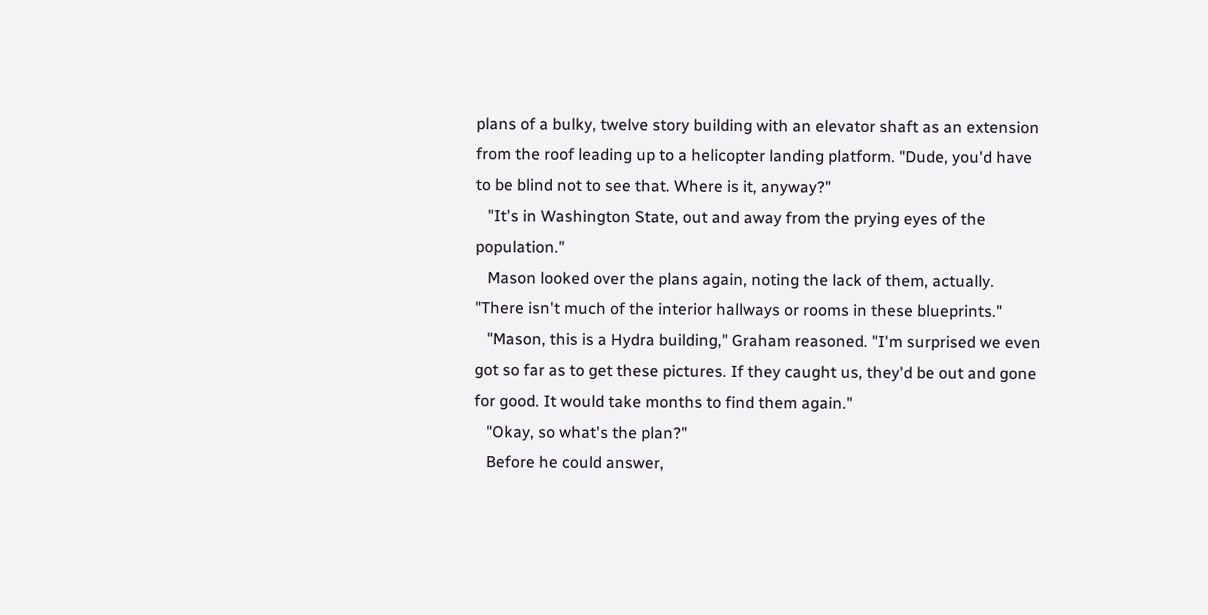plans of a bulky, twelve story building with an elevator shaft as an extension from the roof leading up to a helicopter landing platform. "Dude, you'd have to be blind not to see that. Where is it, anyway?"
   "It's in Washington State, out and away from the prying eyes of the population."
   Mason looked over the plans again, noting the lack of them, actually. "There isn't much of the interior hallways or rooms in these blueprints."
   "Mason, this is a Hydra building," Graham reasoned. "I'm surprised we even got so far as to get these pictures. If they caught us, they'd be out and gone for good. It would take months to find them again."
   "Okay, so what's the plan?"
   Before he could answer,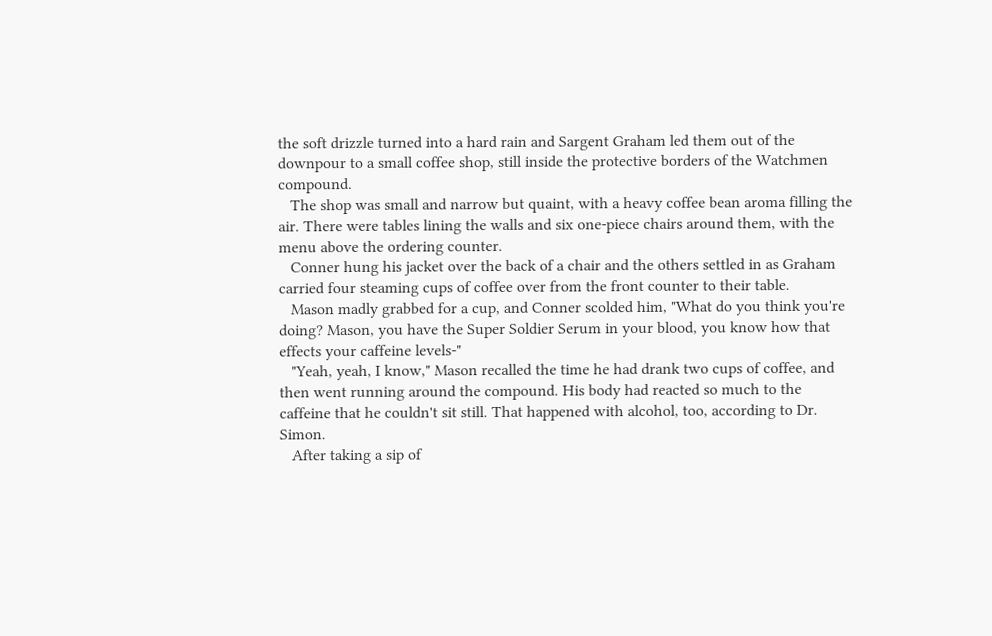the soft drizzle turned into a hard rain and Sargent Graham led them out of the downpour to a small coffee shop, still inside the protective borders of the Watchmen compound.
   The shop was small and narrow but quaint, with a heavy coffee bean aroma filling the air. There were tables lining the walls and six one-piece chairs around them, with the menu above the ordering counter.
   Conner hung his jacket over the back of a chair and the others settled in as Graham carried four steaming cups of coffee over from the front counter to their table.
   Mason madly grabbed for a cup, and Conner scolded him, "What do you think you're doing? Mason, you have the Super Soldier Serum in your blood, you know how that effects your caffeine levels-"
   "Yeah, yeah, I know," Mason recalled the time he had drank two cups of coffee, and then went running around the compound. His body had reacted so much to the caffeine that he couldn't sit still. That happened with alcohol, too, according to Dr. Simon.
   After taking a sip of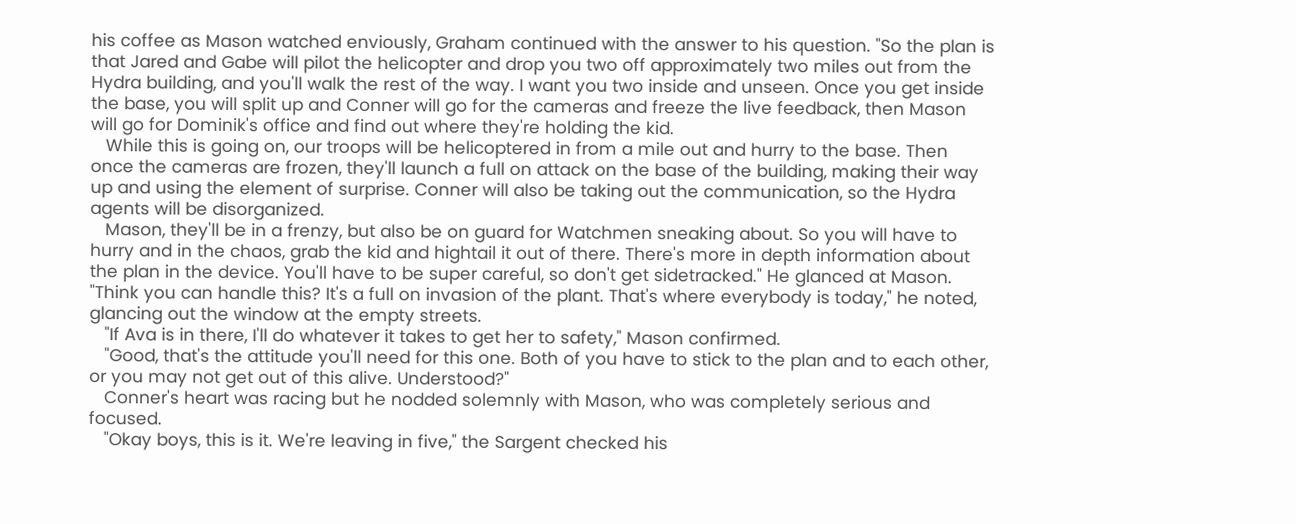his coffee as Mason watched enviously, Graham continued with the answer to his question. "So the plan is that Jared and Gabe will pilot the helicopter and drop you two off approximately two miles out from the Hydra building, and you'll walk the rest of the way. I want you two inside and unseen. Once you get inside the base, you will split up and Conner will go for the cameras and freeze the live feedback, then Mason will go for Dominik's office and find out where they're holding the kid.
   While this is going on, our troops will be helicoptered in from a mile out and hurry to the base. Then once the cameras are frozen, they'll launch a full on attack on the base of the building, making their way up and using the element of surprise. Conner will also be taking out the communication, so the Hydra agents will be disorganized.
   Mason, they'll be in a frenzy, but also be on guard for Watchmen sneaking about. So you will have to hurry and in the chaos, grab the kid and hightail it out of there. There's more in depth information about the plan in the device. You'll have to be super careful, so don't get sidetracked." He glanced at Mason. "Think you can handle this? It's a full on invasion of the plant. That's where everybody is today," he noted, glancing out the window at the empty streets.
   "If Ava is in there, I'll do whatever it takes to get her to safety," Mason confirmed.
   "Good, that's the attitude you'll need for this one. Both of you have to stick to the plan and to each other, or you may not get out of this alive. Understood?"
   Conner's heart was racing but he nodded solemnly with Mason, who was completely serious and focused.
   "Okay boys, this is it. We're leaving in five," the Sargent checked his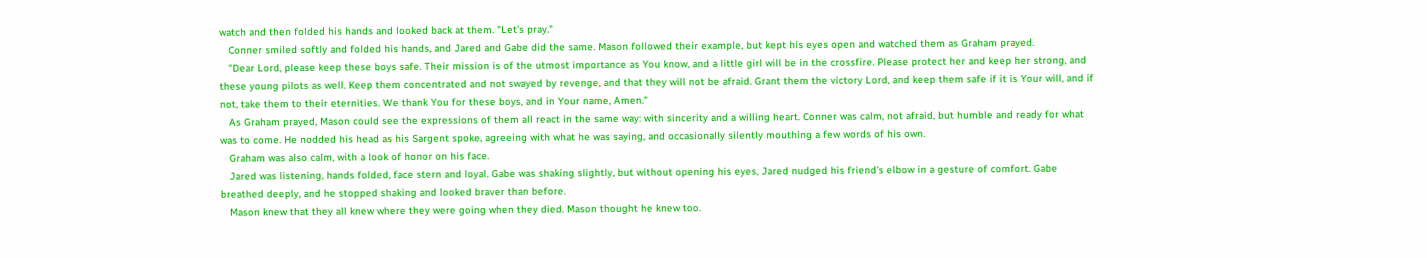watch and then folded his hands and looked back at them. "Let's pray."
   Conner smiled softly and folded his hands, and Jared and Gabe did the same. Mason followed their example, but kept his eyes open and watched them as Graham prayed.
   "Dear Lord, please keep these boys safe. Their mission is of the utmost importance as You know, and a little girl will be in the crossfire. Please protect her and keep her strong, and these young pilots as well. Keep them concentrated and not swayed by revenge, and that they will not be afraid. Grant them the victory Lord, and keep them safe if it is Your will, and if not, take them to their eternities. We thank You for these boys, and in Your name, Amen."
   As Graham prayed, Mason could see the expressions of them all react in the same way: with sincerity and a willing heart. Conner was calm, not afraid, but humble and ready for what was to come. He nodded his head as his Sargent spoke, agreeing with what he was saying, and occasionally silently mouthing a few words of his own.
   Graham was also calm, with a look of honor on his face.
   Jared was listening, hands folded, face stern and loyal. Gabe was shaking slightly, but without opening his eyes, Jared nudged his friend's elbow in a gesture of comfort. Gabe breathed deeply, and he stopped shaking and looked braver than before.
   Mason knew that they all knew where they were going when they died. Mason thought he knew too.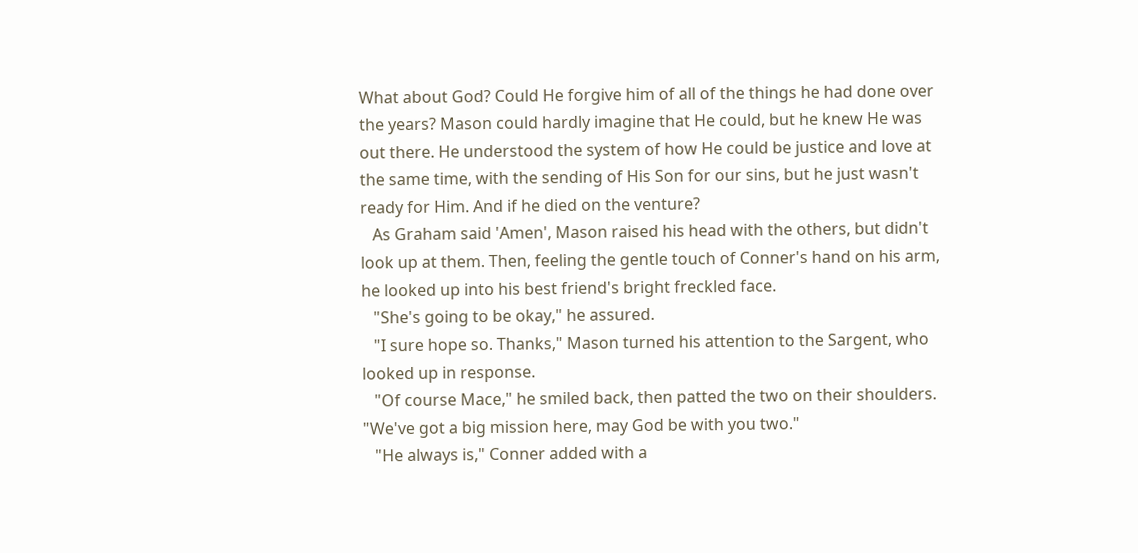What about God? Could He forgive him of all of the things he had done over the years? Mason could hardly imagine that He could, but he knew He was out there. He understood the system of how He could be justice and love at the same time, with the sending of His Son for our sins, but he just wasn't ready for Him. And if he died on the venture?
   As Graham said 'Amen', Mason raised his head with the others, but didn't look up at them. Then, feeling the gentle touch of Conner's hand on his arm, he looked up into his best friend's bright freckled face.
   "She's going to be okay," he assured.
   "I sure hope so. Thanks," Mason turned his attention to the Sargent, who looked up in response.
   "Of course Mace," he smiled back, then patted the two on their shoulders. "We've got a big mission here, may God be with you two."
   "He always is," Conner added with a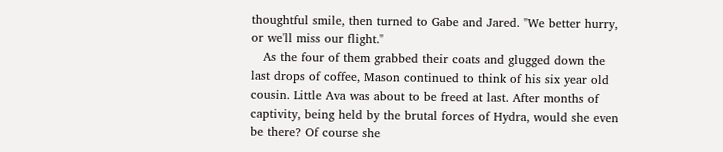thoughtful smile, then turned to Gabe and Jared. "We better hurry, or we'll miss our flight."
   As the four of them grabbed their coats and glugged down the last drops of coffee, Mason continued to think of his six year old cousin. Little Ava was about to be freed at last. After months of captivity, being held by the brutal forces of Hydra, would she even be there? Of course she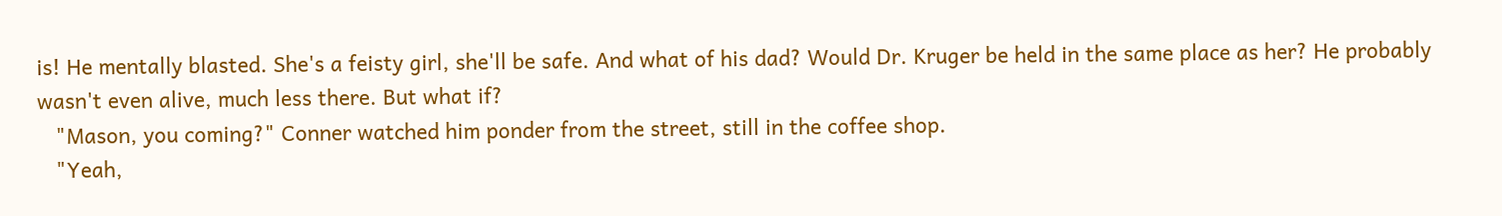is! He mentally blasted. She's a feisty girl, she'll be safe. And what of his dad? Would Dr. Kruger be held in the same place as her? He probably wasn't even alive, much less there. But what if?
   "Mason, you coming?" Conner watched him ponder from the street, still in the coffee shop.
   "Yeah,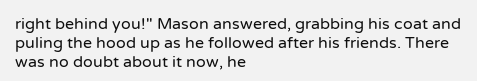right behind you!" Mason answered, grabbing his coat and puling the hood up as he followed after his friends. There was no doubt about it now, he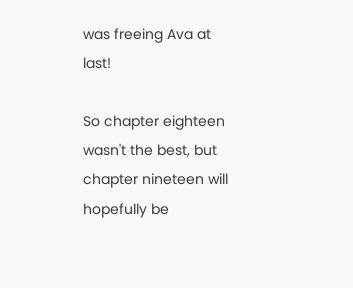was freeing Ava at last!

So chapter eighteen wasn't the best, but chapter nineteen will hopefully be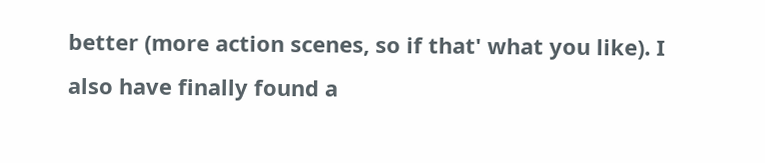better (more action scenes, so if that' what you like). I also have finally found a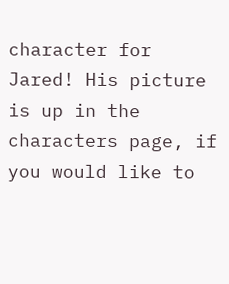character for Jared! His picture is up in the characters page, if you would like to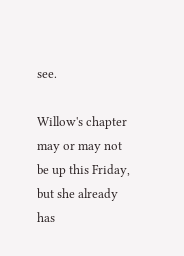see.

Willow's chapter may or may not be up this Friday, but she already has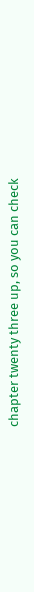chapter twenty three up, so you can check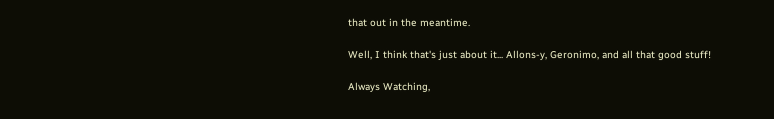that out in the meantime.

Well, I think that's just about it... Allons-y, Geronimo, and all that good stuff!

Always Watching,